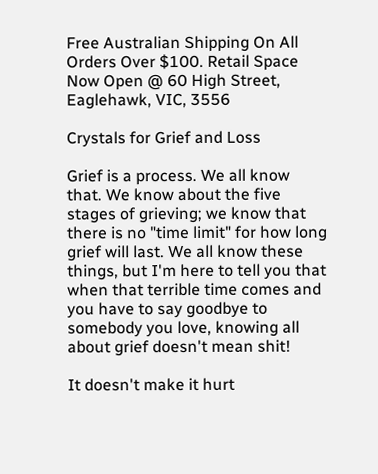Free Australian Shipping On All Orders Over $100. Retail Space Now Open @ 60 High Street, Eaglehawk, VIC, 3556

Crystals for Grief and Loss

Grief is a process. We all know that. We know about the five stages of grieving; we know that there is no "time limit" for how long grief will last. We all know these things, but I'm here to tell you that when that terrible time comes and you have to say goodbye to somebody you love, knowing all about grief doesn't mean shit!

It doesn't make it hurt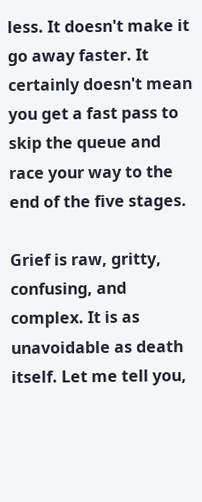less. It doesn't make it go away faster. It certainly doesn't mean you get a fast pass to skip the queue and race your way to the end of the five stages.

Grief is raw, gritty, confusing, and complex. It is as unavoidable as death itself. Let me tell you,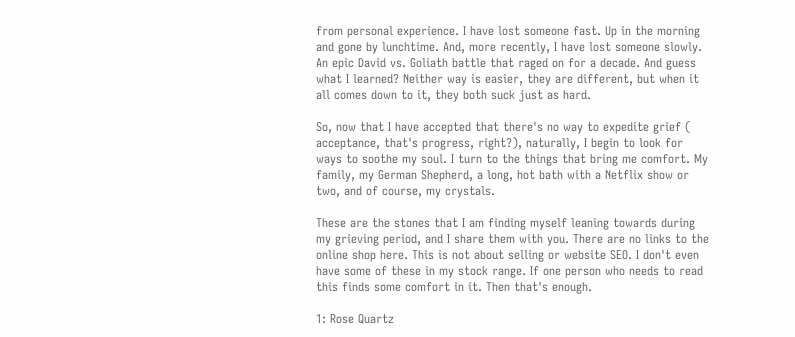from personal experience. I have lost someone fast. Up in the morning and gone by lunchtime. And, more recently, I have lost someone slowly. An epic David vs. Goliath battle that raged on for a decade. And guess what I learned? Neither way is easier, they are different, but when it all comes down to it, they both suck just as hard.

So, now that I have accepted that there's no way to expedite grief ( acceptance, that's progress, right?), naturally, I begin to look for ways to soothe my soul. I turn to the things that bring me comfort. My family, my German Shepherd, a long, hot bath with a Netflix show or two, and of course, my crystals.

These are the stones that I am finding myself leaning towards during my grieving period, and I share them with you. There are no links to the online shop here. This is not about selling or website SEO. I don't even have some of these in my stock range. If one person who needs to read this finds some comfort in it. Then that's enough.

1: Rose Quartz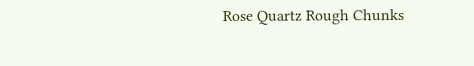Rose Quartz Rough Chunks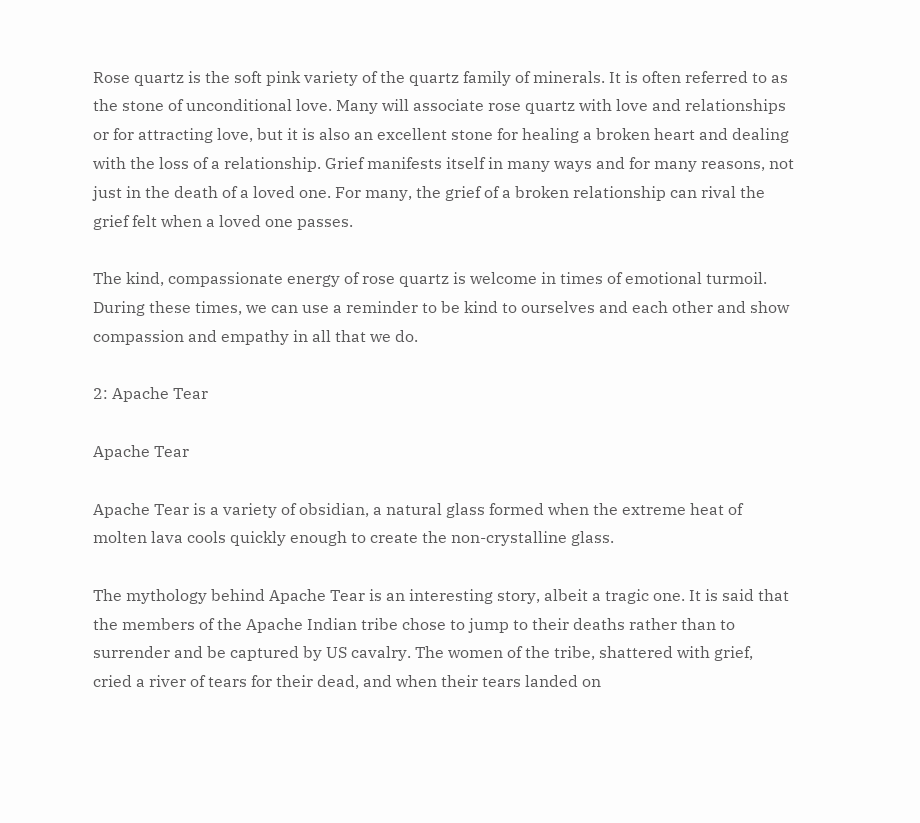Rose quartz is the soft pink variety of the quartz family of minerals. It is often referred to as the stone of unconditional love. Many will associate rose quartz with love and relationships or for attracting love, but it is also an excellent stone for healing a broken heart and dealing with the loss of a relationship. Grief manifests itself in many ways and for many reasons, not just in the death of a loved one. For many, the grief of a broken relationship can rival the grief felt when a loved one passes.

The kind, compassionate energy of rose quartz is welcome in times of emotional turmoil. During these times, we can use a reminder to be kind to ourselves and each other and show compassion and empathy in all that we do.

2: Apache Tear

Apache Tear

Apache Tear is a variety of obsidian, a natural glass formed when the extreme heat of molten lava cools quickly enough to create the non-crystalline glass.

The mythology behind Apache Tear is an interesting story, albeit a tragic one. It is said that the members of the Apache Indian tribe chose to jump to their deaths rather than to surrender and be captured by US cavalry. The women of the tribe, shattered with grief, cried a river of tears for their dead, and when their tears landed on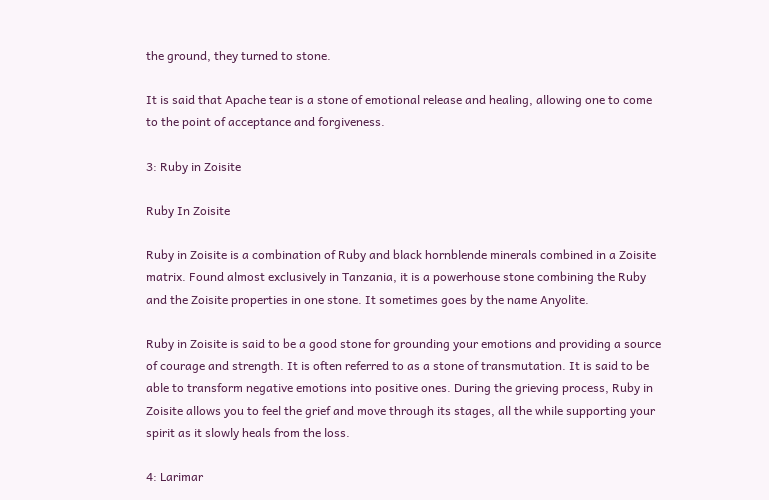the ground, they turned to stone.

It is said that Apache tear is a stone of emotional release and healing, allowing one to come to the point of acceptance and forgiveness.

3: Ruby in Zoisite

Ruby In Zoisite

Ruby in Zoisite is a combination of Ruby and black hornblende minerals combined in a Zoisite matrix. Found almost exclusively in Tanzania, it is a powerhouse stone combining the Ruby and the Zoisite properties in one stone. It sometimes goes by the name Anyolite.

Ruby in Zoisite is said to be a good stone for grounding your emotions and providing a source of courage and strength. It is often referred to as a stone of transmutation. It is said to be able to transform negative emotions into positive ones. During the grieving process, Ruby in Zoisite allows you to feel the grief and move through its stages, all the while supporting your spirit as it slowly heals from the loss.

4: Larimar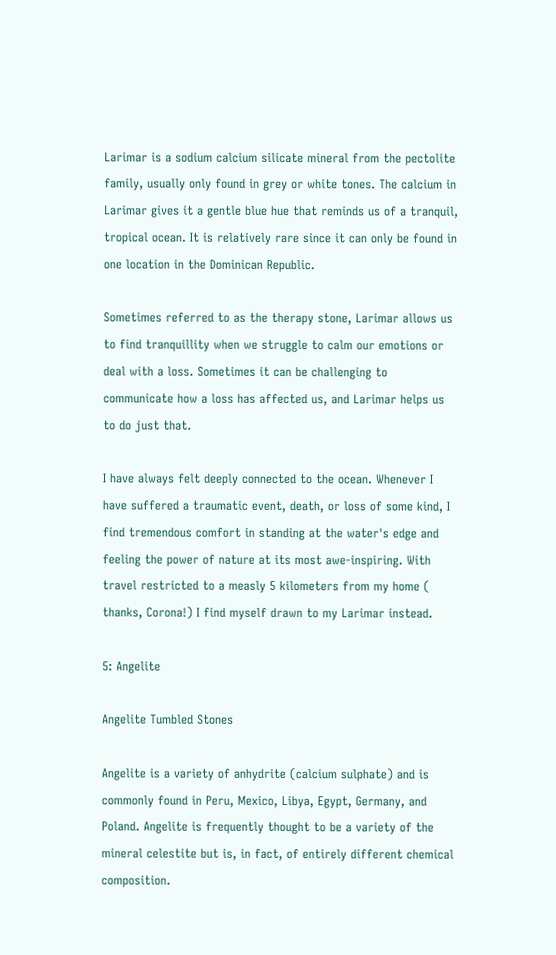Larimar is a sodium calcium silicate mineral from the pectolite family, usually only found in grey or white tones. The calcium in Larimar gives it a gentle blue hue that reminds us of a tranquil, tropical ocean. It is relatively rare since it can only be found in one location in the Dominican Republic.

Sometimes referred to as the therapy stone, Larimar allows us to find tranquillity when we struggle to calm our emotions or deal with a loss. Sometimes it can be challenging to communicate how a loss has affected us, and Larimar helps us to do just that.

I have always felt deeply connected to the ocean. Whenever I have suffered a traumatic event, death, or loss of some kind, I find tremendous comfort in standing at the water's edge and feeling the power of nature at its most awe-inspiring. With travel restricted to a measly 5 kilometers from my home ( thanks, Corona!) I find myself drawn to my Larimar instead.

5: Angelite

Angelite Tumbled Stones

Angelite is a variety of anhydrite (calcium sulphate) and is commonly found in Peru, Mexico, Libya, Egypt, Germany, and Poland. Angelite is frequently thought to be a variety of the mineral celestite but is, in fact, of entirely different chemical composition.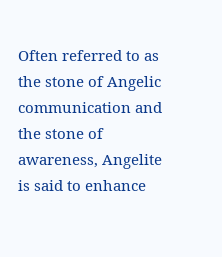Often referred to as the stone of Angelic communication and the stone of awareness, Angelite is said to enhance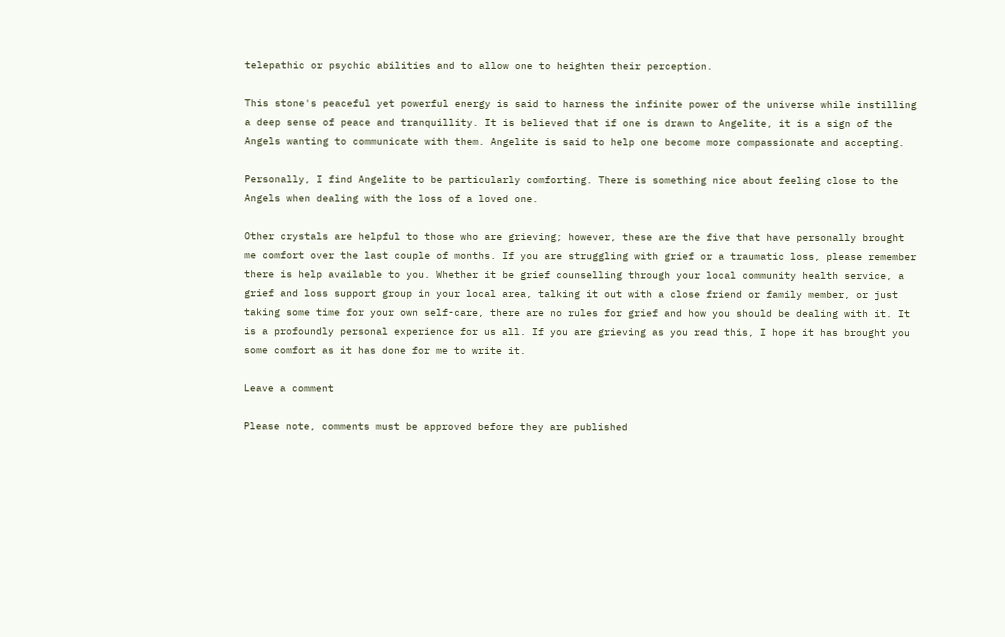telepathic or psychic abilities and to allow one to heighten their perception.

This stone's peaceful yet powerful energy is said to harness the infinite power of the universe while instilling a deep sense of peace and tranquillity. It is believed that if one is drawn to Angelite, it is a sign of the Angels wanting to communicate with them. Angelite is said to help one become more compassionate and accepting.

Personally, I find Angelite to be particularly comforting. There is something nice about feeling close to the Angels when dealing with the loss of a loved one.

Other crystals are helpful to those who are grieving; however, these are the five that have personally brought me comfort over the last couple of months. If you are struggling with grief or a traumatic loss, please remember there is help available to you. Whether it be grief counselling through your local community health service, a grief and loss support group in your local area, talking it out with a close friend or family member, or just taking some time for your own self-care, there are no rules for grief and how you should be dealing with it. It is a profoundly personal experience for us all. If you are grieving as you read this, I hope it has brought you some comfort as it has done for me to write it.

Leave a comment

Please note, comments must be approved before they are published